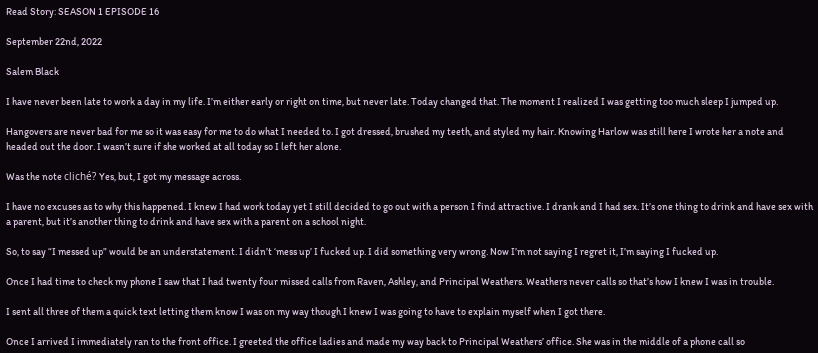Read Story: SEASON 1 EPISODE 16

September 22nd, 2022

Salem Black

I have never been late to work a day in my life. I’m either early or right on time, but never late. Today changed that. The moment I realized I was getting too much sleep I jumped up.

Hangovers are never bad for me so it was easy for me to do what I needed to. I got dressed, brushed my teeth, and styled my hair. Knowing Harlow was still here I wrote her a note and headed out the door. I wasn’t sure if she worked at all today so I left her alone.

Was the note cliché? Yes, but, I got my message across.

I have no excuses as to why this happened. I knew I had work today yet I still decided to go out with a person I find attractive. I drank and I had sex. It’s one thing to drink and have sex with a parent, but it’s another thing to drink and have sex with a parent on a school night.

So, to say “I messed up” would be an understatement. I didn’t ‘mess up’ I fucked up. I did something very wrong. Now I’m not saying I regret it, I’m saying I fucked up.

Once I had time to check my phone I saw that I had twenty four missed calls from Raven, Ashley, and Principal Weathers. Weathers never calls so that’s how I knew I was in trouble.

I sent all three of them a quick text letting them know I was on my way though I knew I was going to have to explain myself when I got there.

Once I arrived I immediately ran to the front office. I greeted the office ladies and made my way back to Principal Weathers’ office. She was in the middle of a phone call so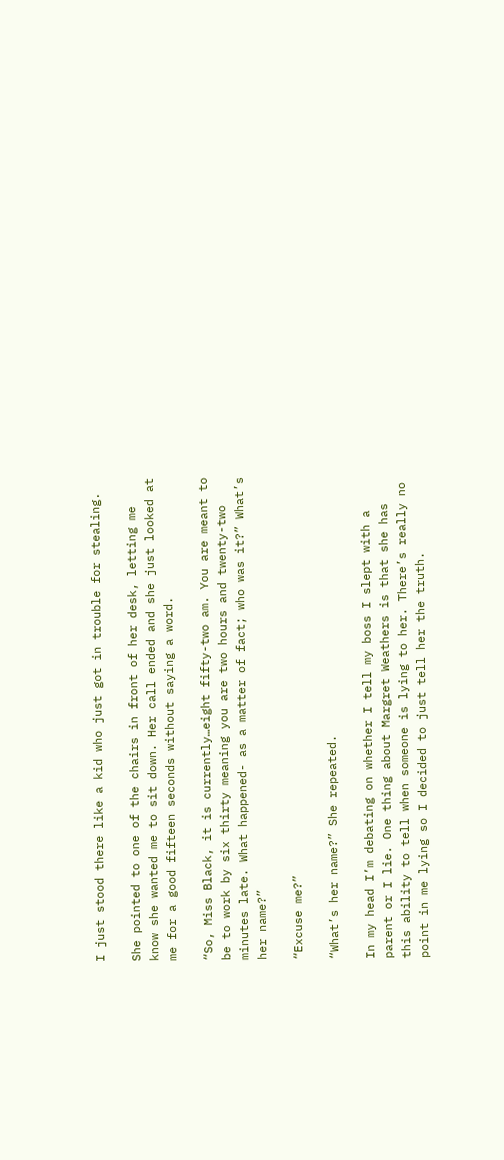I just stood there like a kid who just got in trouble for stealing.

She pointed to one of the chairs in front of her desk, letting me know she wanted me to sit down. Her call ended and she just looked at me for a good fifteen seconds without saying a word.

“So, Miss Black, it is currently…eight fifty-two am. You are meant to be to work by six thirty meaning you are two hours and twenty-two minutes late. What happened- as a matter of fact; who was it?” What’s her name?”

“Excuse me?”

“What’s her name?” She repeated.

In my head I’m debating on whether I tell my boss I slept with a parent or I lie. One thing about Margret Weathers is that she has this ability to tell when someone is lying to her. There’s really no point in me lying so I decided to just tell her the truth.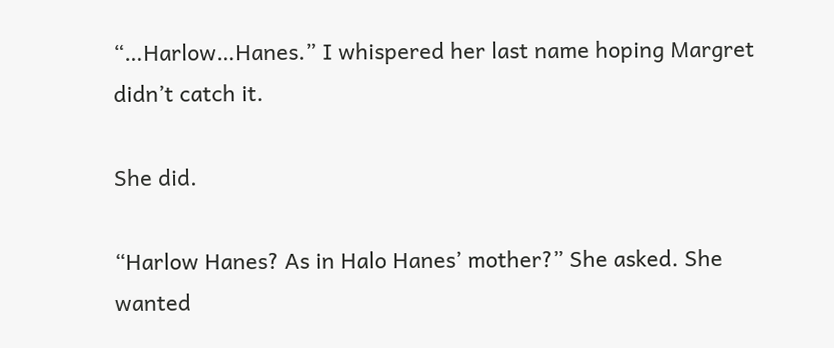“…Harlow…Hanes.” I whispered her last name hoping Margret didn’t catch it.

She did.

“Harlow Hanes? As in Halo Hanes’ mother?” She asked. She wanted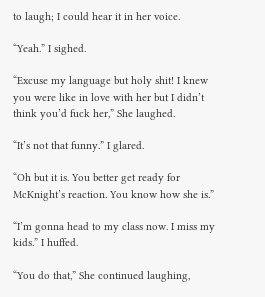to laugh; I could hear it in her voice.

“Yeah.” I sighed.

“Excuse my language but holy shit! I knew you were like in love with her but I didn’t think you’d fuck her,” She laughed.

“It’s not that funny.” I glared.

“Oh but it is. You better get ready for McKnight’s reaction. You know how she is.”

“I’m gonna head to my class now. I miss my kids.” I huffed.

“You do that,” She continued laughing,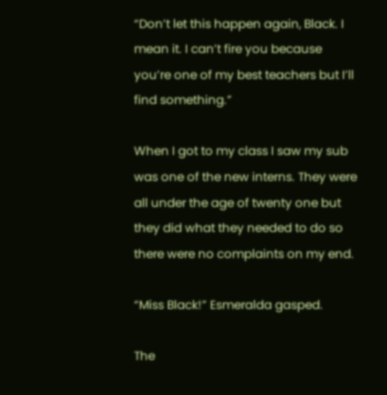“Don’t let this happen again, Black. I mean it. I can’t fire you because you’re one of my best teachers but I’ll find something.”

When I got to my class I saw my sub was one of the new interns. They were all under the age of twenty one but they did what they needed to do so there were no complaints on my end.

“Miss Black!” Esmeralda gasped.

The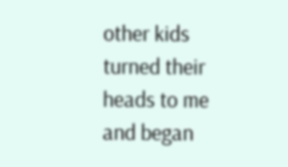other kids turned their heads to me and began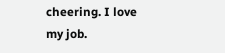cheering. I love my job.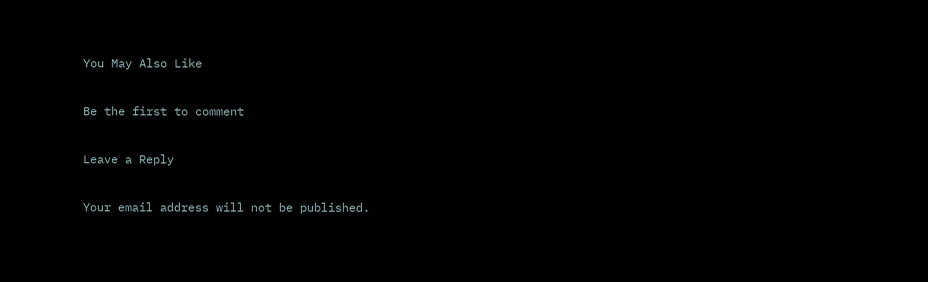You May Also Like

Be the first to comment

Leave a Reply

Your email address will not be published.